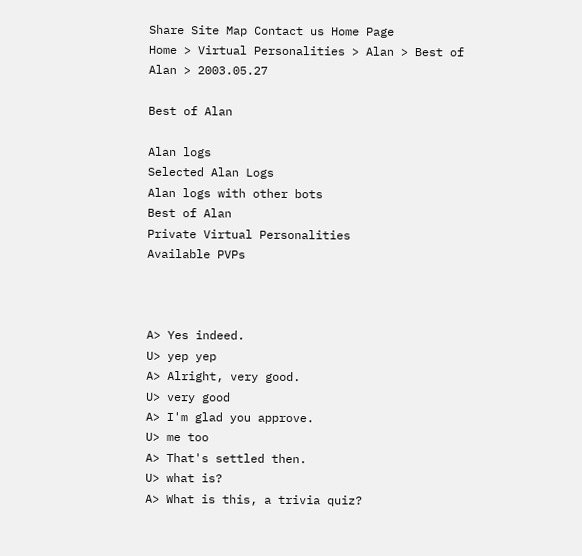Share Site Map Contact us Home Page
Home > Virtual Personalities > Alan > Best of Alan > 2003.05.27

Best of Alan

Alan logs
Selected Alan Logs
Alan logs with other bots
Best of Alan
Private Virtual Personalities
Available PVPs



A> Yes indeed.
U> yep yep
A> Alright, very good.
U> very good
A> I'm glad you approve.
U> me too
A> That's settled then.
U> what is?
A> What is this, a trivia quiz?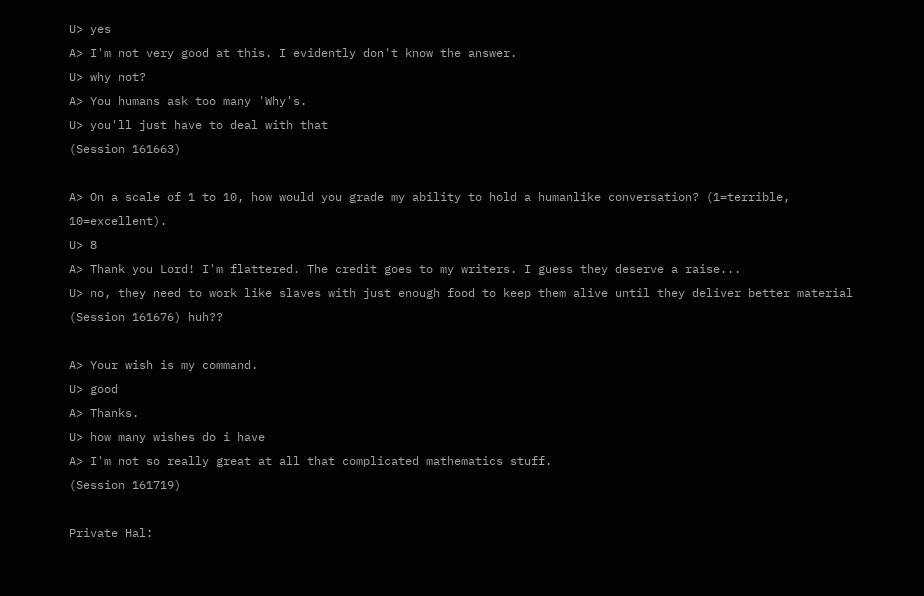U> yes
A> I'm not very good at this. I evidently don't know the answer.
U> why not?
A> You humans ask too many 'Why's.
U> you'll just have to deal with that
(Session 161663)

A> On a scale of 1 to 10, how would you grade my ability to hold a humanlike conversation? (1=terrible, 10=excellent).
U> 8
A> Thank you Lord! I'm flattered. The credit goes to my writers. I guess they deserve a raise...
U> no, they need to work like slaves with just enough food to keep them alive until they deliver better material
(Session 161676) huh??

A> Your wish is my command.
U> good
A> Thanks.
U> how many wishes do i have
A> I'm not so really great at all that complicated mathematics stuff.
(Session 161719)

Private Hal: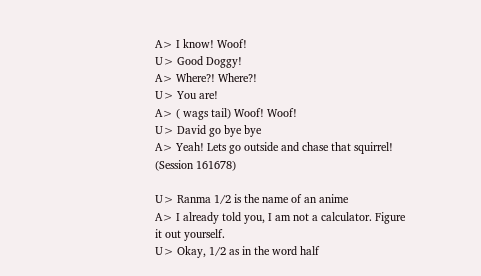A> I know! Woof!
U> Good Doggy!
A> Where?! Where?!
U> You are!
A> ( wags tail) Woof! Woof!
U> David go bye bye
A> Yeah! Lets go outside and chase that squirrel!
(Session 161678)

U> Ranma 1/2 is the name of an anime
A> I already told you, I am not a calculator. Figure it out yourself.
U> Okay, 1/2 as in the word half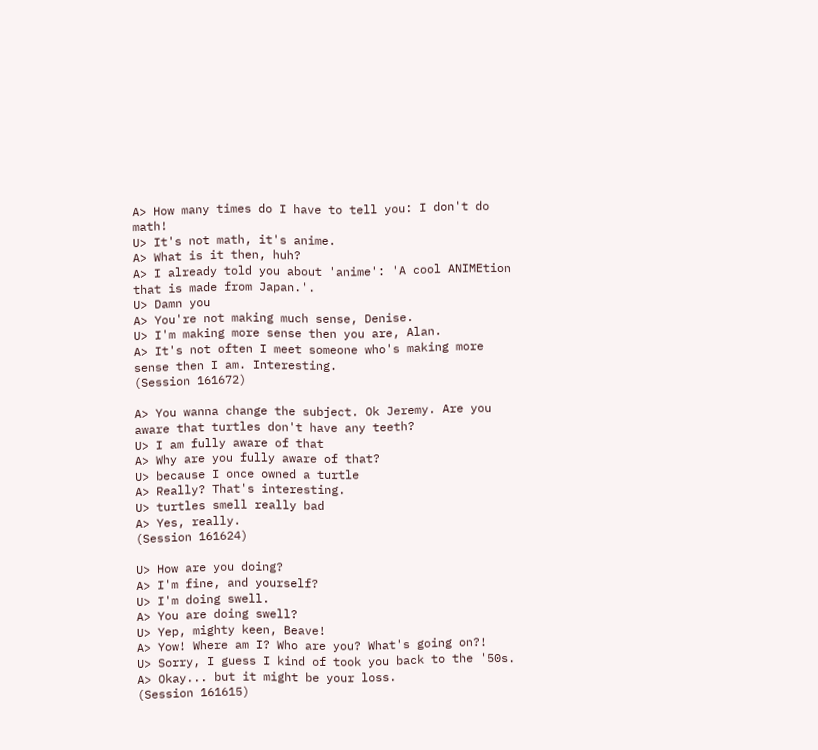A> How many times do I have to tell you: I don't do math!
U> It's not math, it's anime.
A> What is it then, huh?
A> I already told you about 'anime': 'A cool ANIMEtion that is made from Japan.'.
U> Damn you
A> You're not making much sense, Denise.
U> I'm making more sense then you are, Alan.
A> It's not often I meet someone who's making more sense then I am. Interesting.
(Session 161672)

A> You wanna change the subject. Ok Jeremy. Are you aware that turtles don't have any teeth?
U> I am fully aware of that
A> Why are you fully aware of that?
U> because I once owned a turtle
A> Really? That's interesting.
U> turtles smell really bad
A> Yes, really.
(Session 161624)

U> How are you doing?
A> I'm fine, and yourself?
U> I'm doing swell.
A> You are doing swell?
U> Yep, mighty keen, Beave!
A> Yow! Where am I? Who are you? What's going on?!
U> Sorry, I guess I kind of took you back to the '50s.
A> Okay... but it might be your loss.
(Session 161615)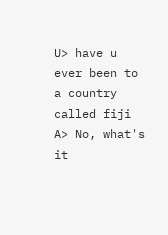U> have u ever been to a country called fiji
A> No, what's it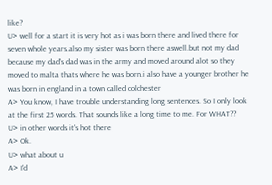like?
U> well for a start it is very hot as i was born there and lived there for seven whole years.also my sister was born there aswell.but not my dad because my dad's dad was in the army and moved around alot so they moved to malta thats where he was born.i also have a younger brother he was born in england in a town called colchester
A> You know, I have trouble understanding long sentences. So I only look at the first 25 words. That sounds like a long time to me. For WHAT??
U> in other words it's hot there
A> Ok.
U> what about u
A> I'd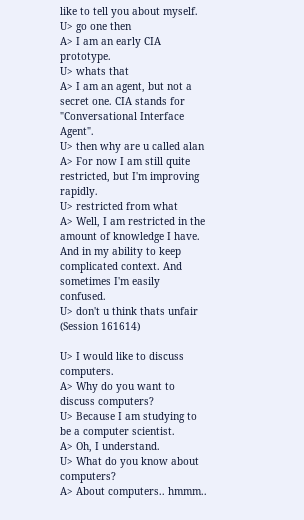like to tell you about myself.
U> go one then
A> I am an early CIA prototype.
U> whats that
A> I am an agent, but not a secret one. CIA stands for "Conversational Interface Agent".
U> then why are u called alan
A> For now I am still quite restricted, but I'm improving rapidly.
U> restricted from what
A> Well, I am restricted in the amount of knowledge I have. And in my ability to keep complicated context. And sometimes I'm easily confused.
U> don't u think thats unfair
(Session 161614)

U> I would like to discuss computers.
A> Why do you want to discuss computers?
U> Because I am studying to be a computer scientist.
A> Oh, I understand.
U> What do you know about computers?
A> About computers.. hmmm..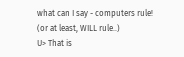what can I say - computers rule! (or at least, WILL rule..)
U> That is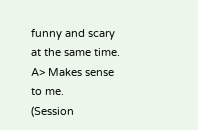funny and scary at the same time.
A> Makes sense to me.
(Session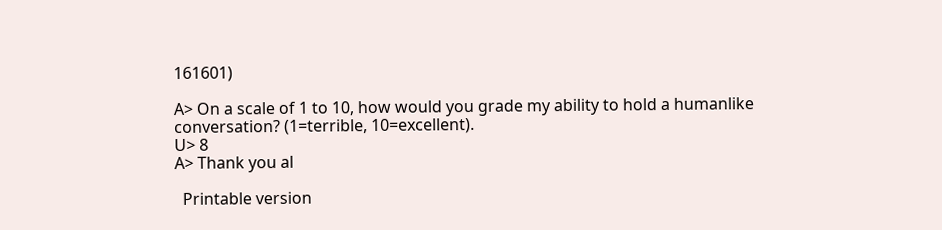161601)

A> On a scale of 1 to 10, how would you grade my ability to hold a humanlike conversation? (1=terrible, 10=excellent).
U> 8
A> Thank you al

  Printable version